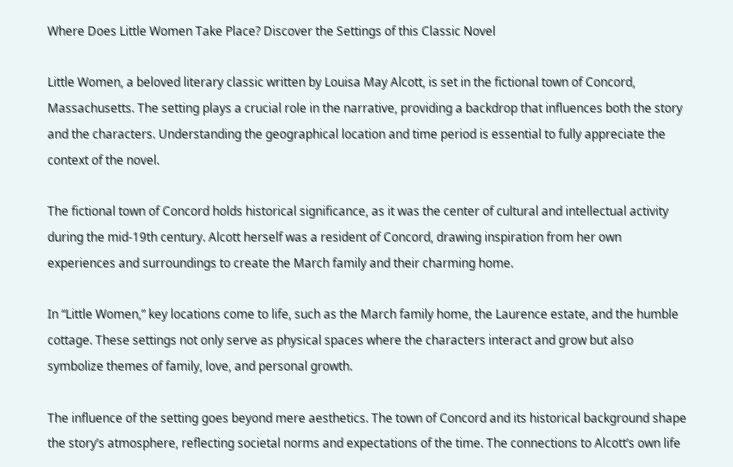Where Does Little Women Take Place? Discover the Settings of this Classic Novel

Little Women, a beloved literary classic written by Louisa May Alcott, is set in the fictional town of Concord, Massachusetts. The setting plays a crucial role in the narrative, providing a backdrop that influences both the story and the characters. Understanding the geographical location and time period is essential to fully appreciate the context of the novel.

The fictional town of Concord holds historical significance, as it was the center of cultural and intellectual activity during the mid-19th century. Alcott herself was a resident of Concord, drawing inspiration from her own experiences and surroundings to create the March family and their charming home.

In “Little Women,” key locations come to life, such as the March family home, the Laurence estate, and the humble cottage. These settings not only serve as physical spaces where the characters interact and grow but also symbolize themes of family, love, and personal growth.

The influence of the setting goes beyond mere aesthetics. The town of Concord and its historical background shape the story’s atmosphere, reflecting societal norms and expectations of the time. The connections to Alcott’s own life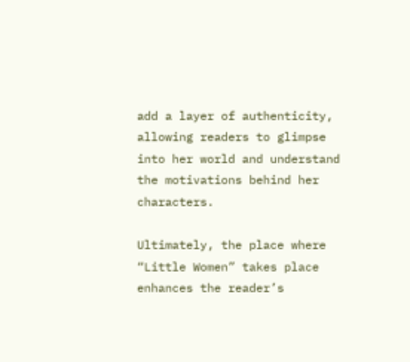add a layer of authenticity, allowing readers to glimpse into her world and understand the motivations behind her characters.

Ultimately, the place where “Little Women” takes place enhances the reader’s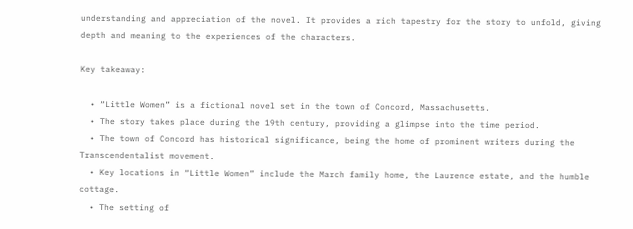understanding and appreciation of the novel. It provides a rich tapestry for the story to unfold, giving depth and meaning to the experiences of the characters.

Key takeaway:

  • “Little Women” is a fictional novel set in the town of Concord, Massachusetts.
  • The story takes place during the 19th century, providing a glimpse into the time period.
  • The town of Concord has historical significance, being the home of prominent writers during the Transcendentalist movement.
  • Key locations in “Little Women” include the March family home, the Laurence estate, and the humble cottage.
  • The setting of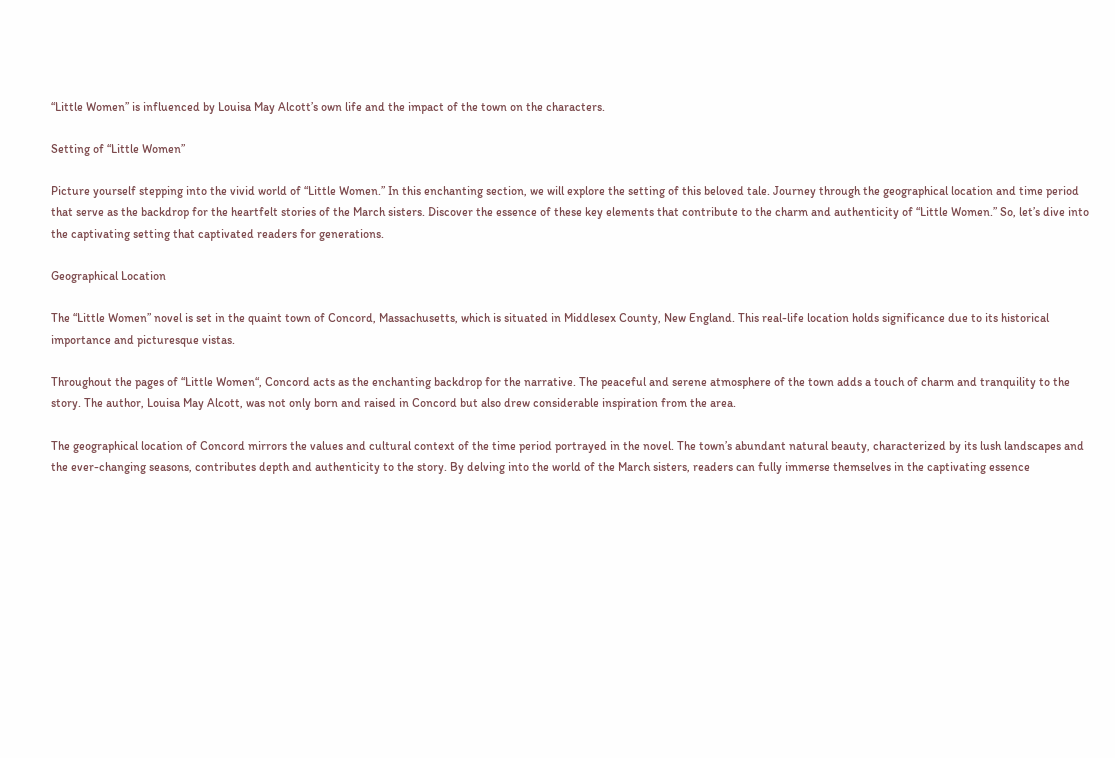“Little Women” is influenced by Louisa May Alcott’s own life and the impact of the town on the characters.

Setting of “Little Women”

Picture yourself stepping into the vivid world of “Little Women.” In this enchanting section, we will explore the setting of this beloved tale. Journey through the geographical location and time period that serve as the backdrop for the heartfelt stories of the March sisters. Discover the essence of these key elements that contribute to the charm and authenticity of “Little Women.” So, let’s dive into the captivating setting that captivated readers for generations.

Geographical Location

The “Little Women” novel is set in the quaint town of Concord, Massachusetts, which is situated in Middlesex County, New England. This real-life location holds significance due to its historical importance and picturesque vistas.

Throughout the pages of “Little Women“, Concord acts as the enchanting backdrop for the narrative. The peaceful and serene atmosphere of the town adds a touch of charm and tranquility to the story. The author, Louisa May Alcott, was not only born and raised in Concord but also drew considerable inspiration from the area.

The geographical location of Concord mirrors the values and cultural context of the time period portrayed in the novel. The town’s abundant natural beauty, characterized by its lush landscapes and the ever-changing seasons, contributes depth and authenticity to the story. By delving into the world of the March sisters, readers can fully immerse themselves in the captivating essence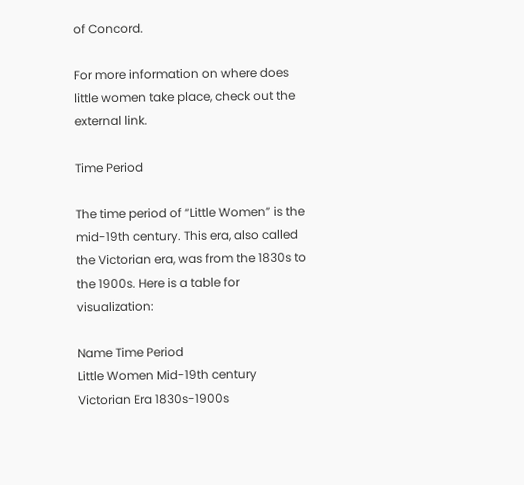of Concord.

For more information on where does little women take place, check out the external link.

Time Period

The time period of “Little Women” is the mid-19th century. This era, also called the Victorian era, was from the 1830s to the 1900s. Here is a table for visualization:

Name Time Period
Little Women Mid-19th century
Victorian Era 1830s-1900s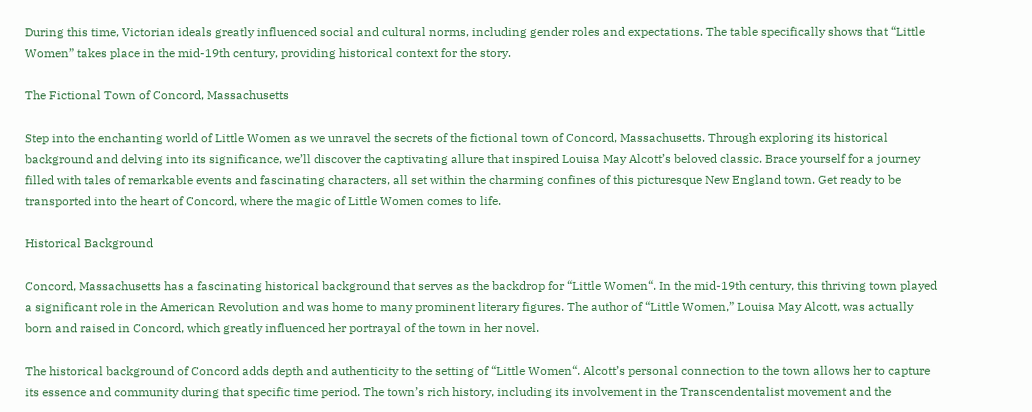During this time, Victorian ideals greatly influenced social and cultural norms, including gender roles and expectations. The table specifically shows that “Little Women” takes place in the mid-19th century, providing historical context for the story.

The Fictional Town of Concord, Massachusetts

Step into the enchanting world of Little Women as we unravel the secrets of the fictional town of Concord, Massachusetts. Through exploring its historical background and delving into its significance, we’ll discover the captivating allure that inspired Louisa May Alcott’s beloved classic. Brace yourself for a journey filled with tales of remarkable events and fascinating characters, all set within the charming confines of this picturesque New England town. Get ready to be transported into the heart of Concord, where the magic of Little Women comes to life.

Historical Background

Concord, Massachusetts has a fascinating historical background that serves as the backdrop for “Little Women“. In the mid-19th century, this thriving town played a significant role in the American Revolution and was home to many prominent literary figures. The author of “Little Women,” Louisa May Alcott, was actually born and raised in Concord, which greatly influenced her portrayal of the town in her novel.

The historical background of Concord adds depth and authenticity to the setting of “Little Women“. Alcott’s personal connection to the town allows her to capture its essence and community during that specific time period. The town’s rich history, including its involvement in the Transcendentalist movement and the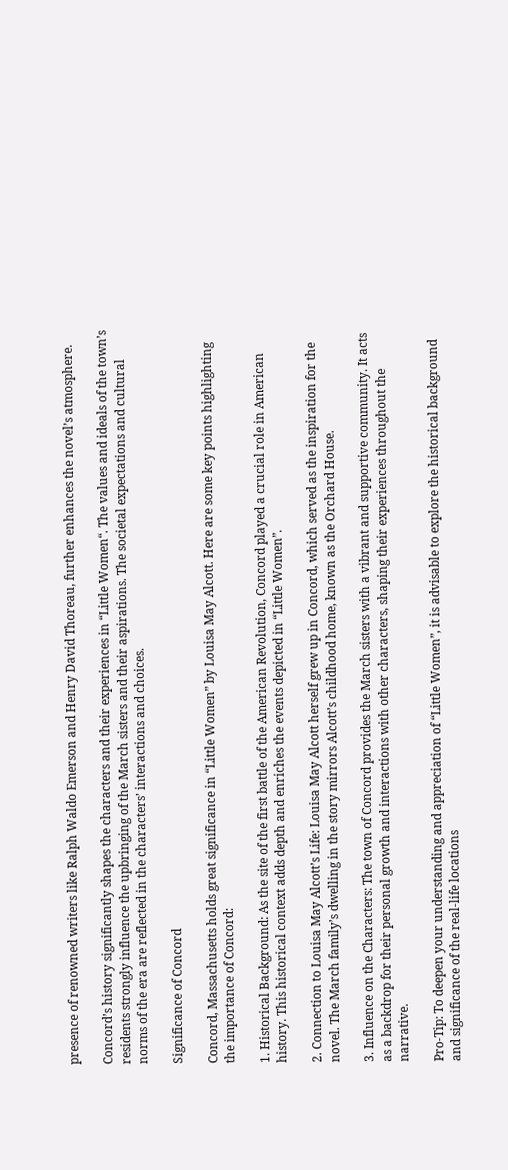presence of renowned writers like Ralph Waldo Emerson and Henry David Thoreau, further enhances the novel’s atmosphere.

Concord’s history significantly shapes the characters and their experiences in “Little Women“. The values and ideals of the town’s residents strongly influence the upbringing of the March sisters and their aspirations. The societal expectations and cultural norms of the era are reflected in the characters’ interactions and choices.

Significance of Concord

Concord, Massachusetts holds great significance in “Little Women” by Louisa May Alcott. Here are some key points highlighting the importance of Concord:

1. Historical Background: As the site of the first battle of the American Revolution, Concord played a crucial role in American history. This historical context adds depth and enriches the events depicted in “Little Women”.

2. Connection to Louisa May Alcott’s Life: Louisa May Alcott herself grew up in Concord, which served as the inspiration for the novel. The March family’s dwelling in the story mirrors Alcott’s childhood home, known as the Orchard House.

3. Influence on the Characters: The town of Concord provides the March sisters with a vibrant and supportive community. It acts as a backdrop for their personal growth and interactions with other characters, shaping their experiences throughout the narrative.

Pro-Tip: To deepen your understanding and appreciation of “Little Women”, it is advisable to explore the historical background and significance of the real-life locations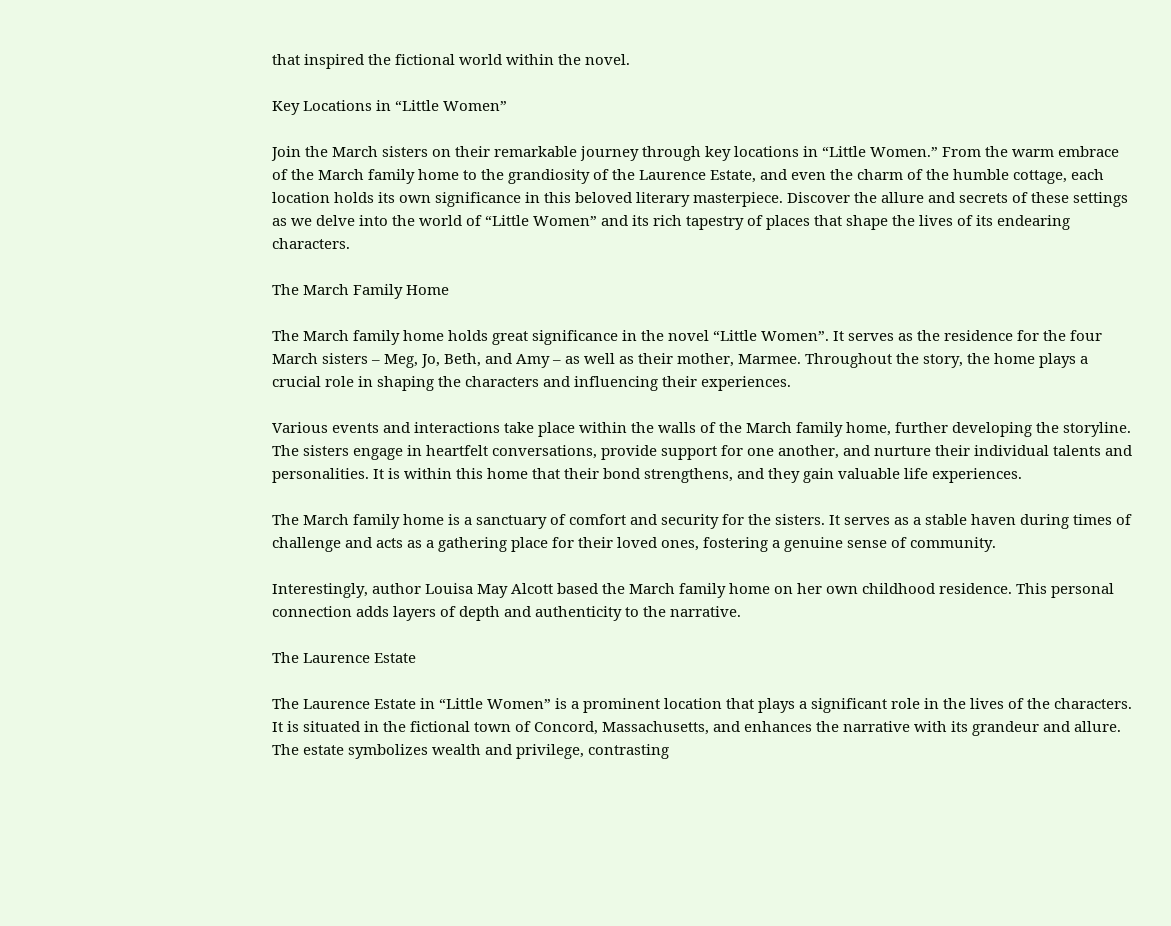that inspired the fictional world within the novel.

Key Locations in “Little Women”

Join the March sisters on their remarkable journey through key locations in “Little Women.” From the warm embrace of the March family home to the grandiosity of the Laurence Estate, and even the charm of the humble cottage, each location holds its own significance in this beloved literary masterpiece. Discover the allure and secrets of these settings as we delve into the world of “Little Women” and its rich tapestry of places that shape the lives of its endearing characters.

The March Family Home

The March family home holds great significance in the novel “Little Women”. It serves as the residence for the four March sisters – Meg, Jo, Beth, and Amy – as well as their mother, Marmee. Throughout the story, the home plays a crucial role in shaping the characters and influencing their experiences.

Various events and interactions take place within the walls of the March family home, further developing the storyline. The sisters engage in heartfelt conversations, provide support for one another, and nurture their individual talents and personalities. It is within this home that their bond strengthens, and they gain valuable life experiences.

The March family home is a sanctuary of comfort and security for the sisters. It serves as a stable haven during times of challenge and acts as a gathering place for their loved ones, fostering a genuine sense of community.

Interestingly, author Louisa May Alcott based the March family home on her own childhood residence. This personal connection adds layers of depth and authenticity to the narrative.

The Laurence Estate

The Laurence Estate in “Little Women” is a prominent location that plays a significant role in the lives of the characters. It is situated in the fictional town of Concord, Massachusetts, and enhances the narrative with its grandeur and allure. The estate symbolizes wealth and privilege, contrasting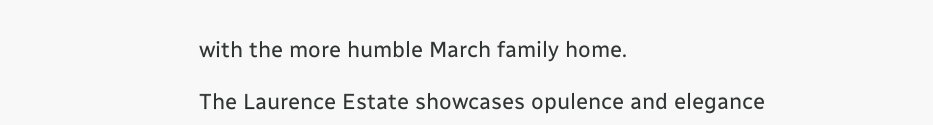with the more humble March family home.

The Laurence Estate showcases opulence and elegance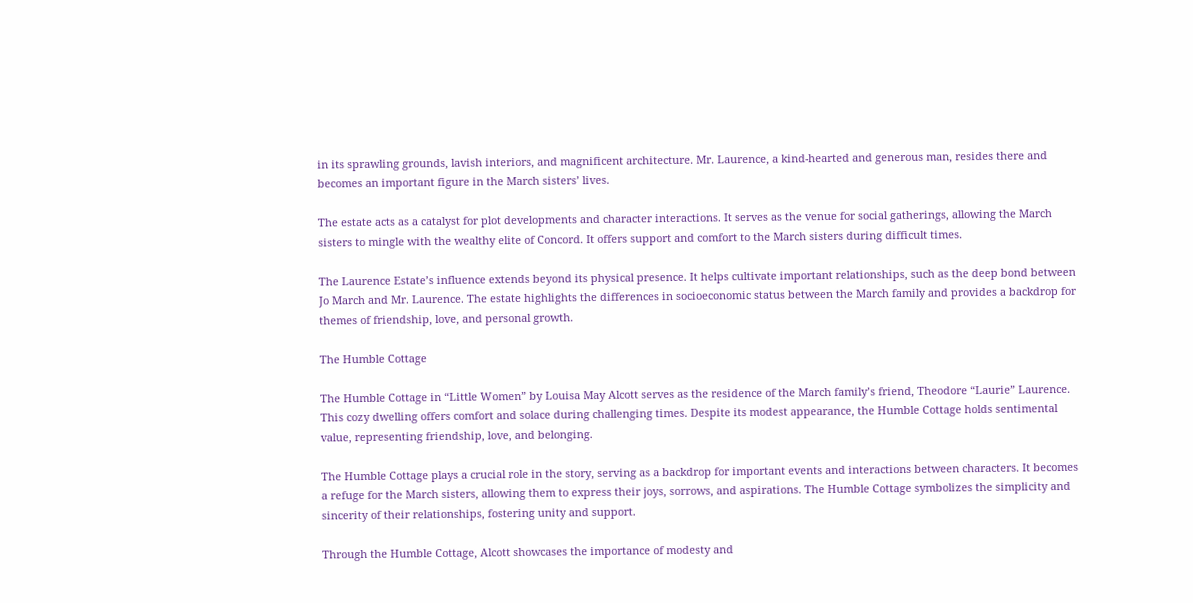in its sprawling grounds, lavish interiors, and magnificent architecture. Mr. Laurence, a kind-hearted and generous man, resides there and becomes an important figure in the March sisters’ lives.

The estate acts as a catalyst for plot developments and character interactions. It serves as the venue for social gatherings, allowing the March sisters to mingle with the wealthy elite of Concord. It offers support and comfort to the March sisters during difficult times.

The Laurence Estate’s influence extends beyond its physical presence. It helps cultivate important relationships, such as the deep bond between Jo March and Mr. Laurence. The estate highlights the differences in socioeconomic status between the March family and provides a backdrop for themes of friendship, love, and personal growth.

The Humble Cottage

The Humble Cottage in “Little Women” by Louisa May Alcott serves as the residence of the March family’s friend, Theodore “Laurie” Laurence. This cozy dwelling offers comfort and solace during challenging times. Despite its modest appearance, the Humble Cottage holds sentimental value, representing friendship, love, and belonging.

The Humble Cottage plays a crucial role in the story, serving as a backdrop for important events and interactions between characters. It becomes a refuge for the March sisters, allowing them to express their joys, sorrows, and aspirations. The Humble Cottage symbolizes the simplicity and sincerity of their relationships, fostering unity and support.

Through the Humble Cottage, Alcott showcases the importance of modesty and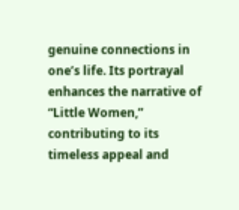genuine connections in one’s life. Its portrayal enhances the narrative of “Little Women,” contributing to its timeless appeal and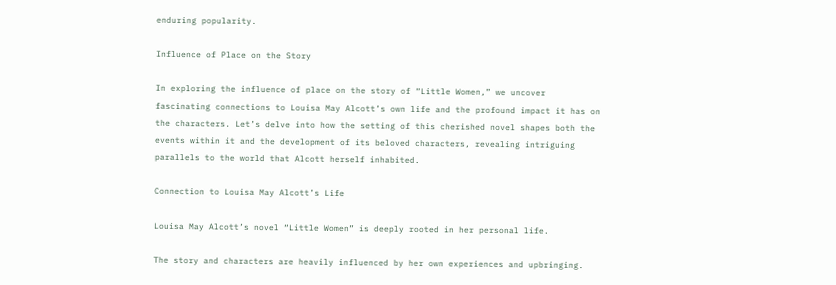enduring popularity.

Influence of Place on the Story

In exploring the influence of place on the story of “Little Women,” we uncover fascinating connections to Louisa May Alcott’s own life and the profound impact it has on the characters. Let’s delve into how the setting of this cherished novel shapes both the events within it and the development of its beloved characters, revealing intriguing parallels to the world that Alcott herself inhabited.

Connection to Louisa May Alcott’s Life

Louisa May Alcott’s novel “Little Women” is deeply rooted in her personal life.

The story and characters are heavily influenced by her own experiences and upbringing.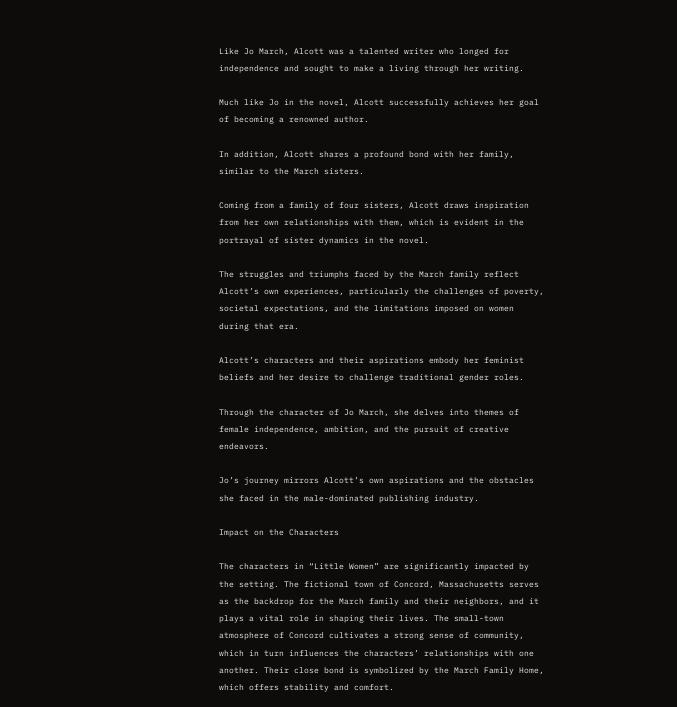Like Jo March, Alcott was a talented writer who longed for independence and sought to make a living through her writing.

Much like Jo in the novel, Alcott successfully achieves her goal of becoming a renowned author.

In addition, Alcott shares a profound bond with her family, similar to the March sisters.

Coming from a family of four sisters, Alcott draws inspiration from her own relationships with them, which is evident in the portrayal of sister dynamics in the novel.

The struggles and triumphs faced by the March family reflect Alcott’s own experiences, particularly the challenges of poverty, societal expectations, and the limitations imposed on women during that era.

Alcott’s characters and their aspirations embody her feminist beliefs and her desire to challenge traditional gender roles.

Through the character of Jo March, she delves into themes of female independence, ambition, and the pursuit of creative endeavors.

Jo’s journey mirrors Alcott’s own aspirations and the obstacles she faced in the male-dominated publishing industry.

Impact on the Characters

The characters in “Little Women” are significantly impacted by the setting. The fictional town of Concord, Massachusetts serves as the backdrop for the March family and their neighbors, and it plays a vital role in shaping their lives. The small-town atmosphere of Concord cultivates a strong sense of community, which in turn influences the characters’ relationships with one another. Their close bond is symbolized by the March Family Home, which offers stability and comfort.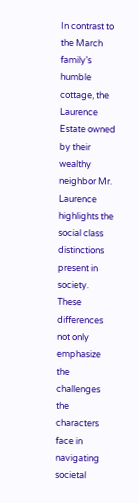In contrast to the March family’s humble cottage, the Laurence Estate owned by their wealthy neighbor Mr. Laurence highlights the social class distinctions present in society. These differences not only emphasize the challenges the characters face in navigating societal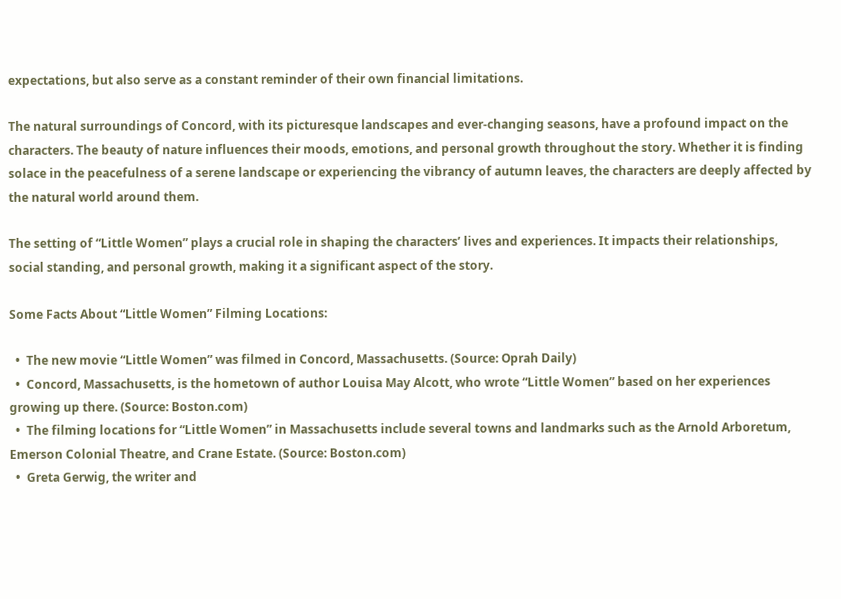expectations, but also serve as a constant reminder of their own financial limitations.

The natural surroundings of Concord, with its picturesque landscapes and ever-changing seasons, have a profound impact on the characters. The beauty of nature influences their moods, emotions, and personal growth throughout the story. Whether it is finding solace in the peacefulness of a serene landscape or experiencing the vibrancy of autumn leaves, the characters are deeply affected by the natural world around them.

The setting of “Little Women” plays a crucial role in shaping the characters’ lives and experiences. It impacts their relationships, social standing, and personal growth, making it a significant aspect of the story.

Some Facts About “Little Women” Filming Locations:

  •  The new movie “Little Women” was filmed in Concord, Massachusetts. (Source: Oprah Daily)
  •  Concord, Massachusetts, is the hometown of author Louisa May Alcott, who wrote “Little Women” based on her experiences growing up there. (Source: Boston.com)
  •  The filming locations for “Little Women” in Massachusetts include several towns and landmarks such as the Arnold Arboretum, Emerson Colonial Theatre, and Crane Estate. (Source: Boston.com)
  •  Greta Gerwig, the writer and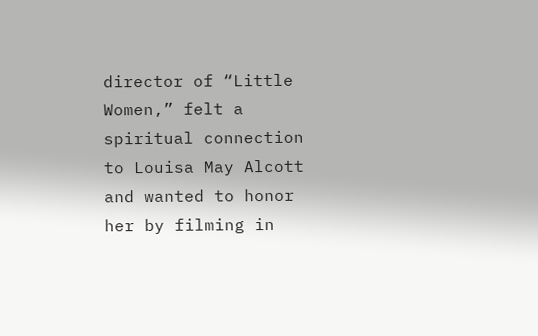director of “Little Women,” felt a spiritual connection to Louisa May Alcott and wanted to honor her by filming in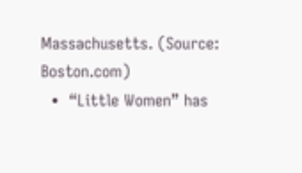Massachusetts. (Source: Boston.com)
  •  “Little Women” has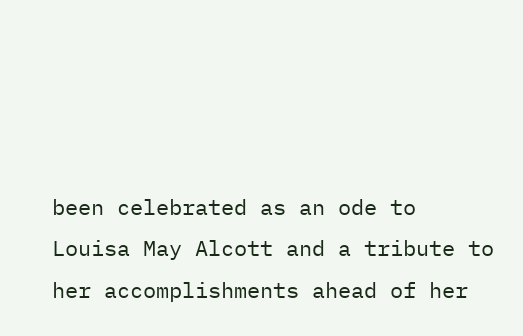been celebrated as an ode to Louisa May Alcott and a tribute to her accomplishments ahead of her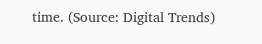time. (Source: Digital Trends)